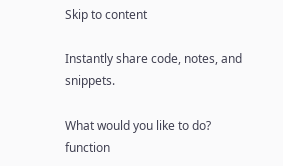Skip to content

Instantly share code, notes, and snippets.

What would you like to do?
function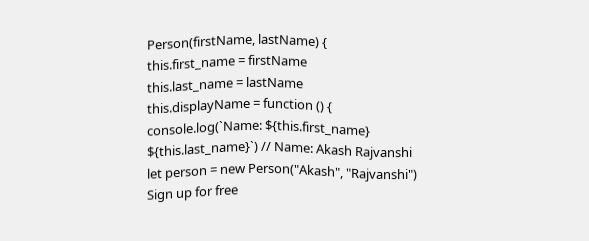Person(firstName, lastName) {
this.first_name = firstName
this.last_name = lastName
this.displayName = function () {
console.log(`Name: ${this.first_name} ${this.last_name}`) // Name: Akash Rajvanshi
let person = new Person("Akash", "Rajvanshi")
Sign up for free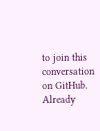to join this conversation on GitHub. Already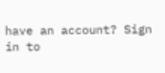have an account? Sign in to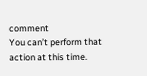comment
You can’t perform that action at this time.